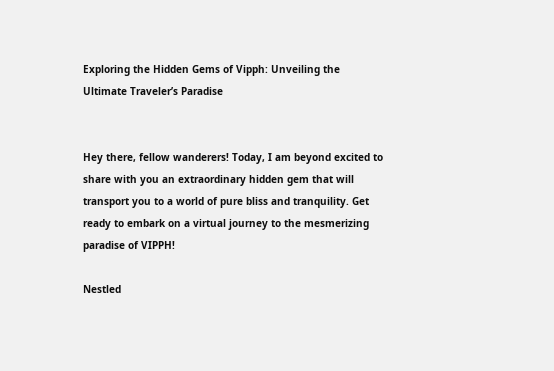Exploring the Hidden Gems of Vipph: Unveiling the Ultimate Traveler’s Paradise


Hey there, fellow wanderers! Today, I am beyond excited to share with you an extraordinary hidden gem that will transport you to a world of pure bliss and tranquility. Get ready to embark on a virtual journey to the mesmerizing paradise of VIPPH!

Nestled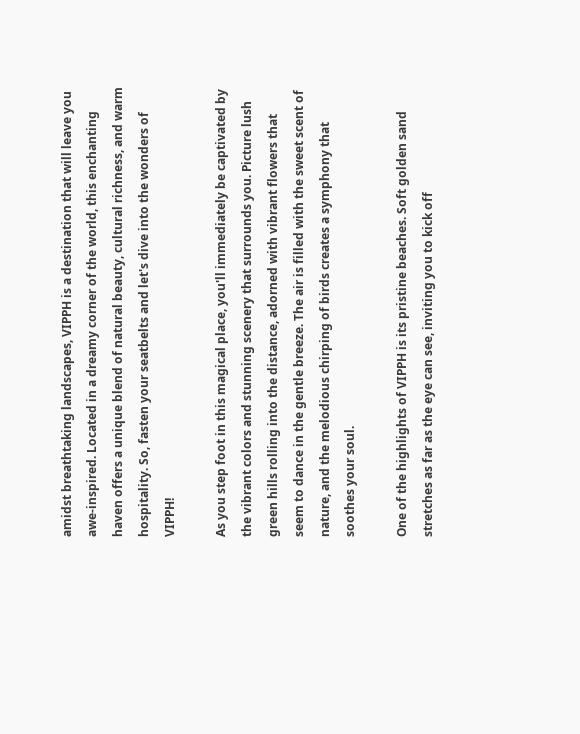amidst breathtaking landscapes, VIPPH is a destination that will leave you awe-inspired. Located in a dreamy corner of the world, this enchanting haven offers a unique blend of natural beauty, cultural richness, and warm hospitality. So, fasten your seatbelts and let's dive into the wonders of VIPPH!

As you step foot in this magical place, you'll immediately be captivated by the vibrant colors and stunning scenery that surrounds you. Picture lush green hills rolling into the distance, adorned with vibrant flowers that seem to dance in the gentle breeze. The air is filled with the sweet scent of nature, and the melodious chirping of birds creates a symphony that soothes your soul.

One of the highlights of VIPPH is its pristine beaches. Soft golden sand stretches as far as the eye can see, inviting you to kick off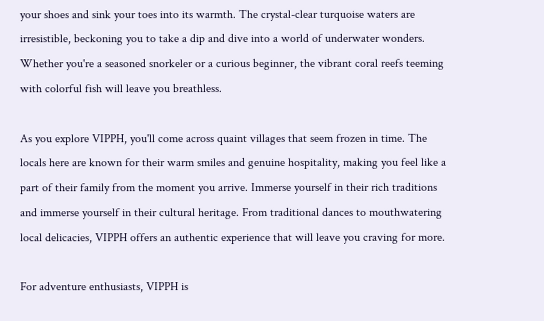your shoes and sink your toes into its warmth. The crystal-clear turquoise waters are irresistible, beckoning you to take a dip and dive into a world of underwater wonders. Whether you're a seasoned snorkeler or a curious beginner, the vibrant coral reefs teeming with colorful fish will leave you breathless.

As you explore VIPPH, you'll come across quaint villages that seem frozen in time. The locals here are known for their warm smiles and genuine hospitality, making you feel like a part of their family from the moment you arrive. Immerse yourself in their rich traditions and immerse yourself in their cultural heritage. From traditional dances to mouthwatering local delicacies, VIPPH offers an authentic experience that will leave you craving for more.

For adventure enthusiasts, VIPPH is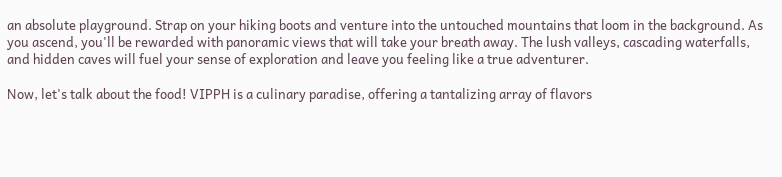an absolute playground. Strap on your hiking boots and venture into the untouched mountains that loom in the background. As you ascend, you'll be rewarded with panoramic views that will take your breath away. The lush valleys, cascading waterfalls, and hidden caves will fuel your sense of exploration and leave you feeling like a true adventurer.

Now, let's talk about the food! VIPPH is a culinary paradise, offering a tantalizing array of flavors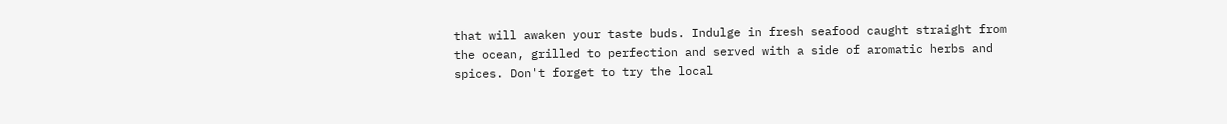that will awaken your taste buds. Indulge in fresh seafood caught straight from the ocean, grilled to perfection and served with a side of aromatic herbs and spices. Don't forget to try the local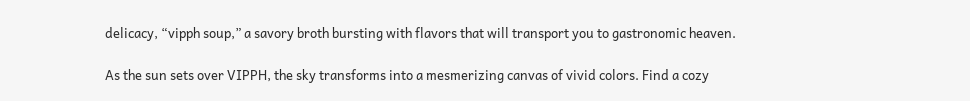delicacy, “vipph soup,” a savory broth bursting with flavors that will transport you to gastronomic heaven.

As the sun sets over VIPPH, the sky transforms into a mesmerizing canvas of vivid colors. Find a cozy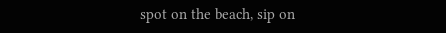spot on the beach, sip on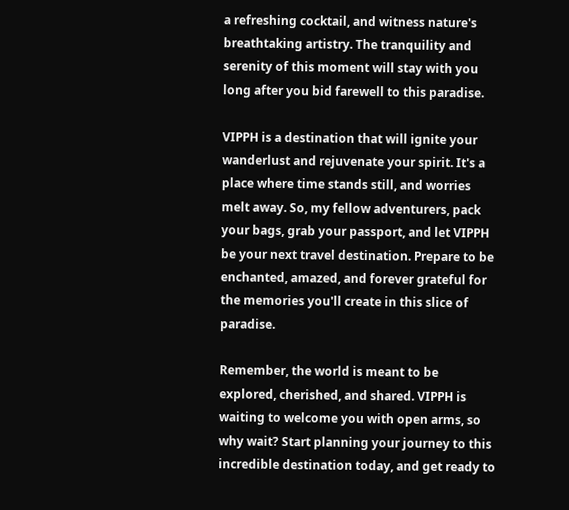a refreshing cocktail, and witness nature's breathtaking artistry. The tranquility and serenity of this moment will stay with you long after you bid farewell to this paradise.

VIPPH is a destination that will ignite your wanderlust and rejuvenate your spirit. It's a place where time stands still, and worries melt away. So, my fellow adventurers, pack your bags, grab your passport, and let VIPPH be your next travel destination. Prepare to be enchanted, amazed, and forever grateful for the memories you'll create in this slice of paradise.

Remember, the world is meant to be explored, cherished, and shared. VIPPH is waiting to welcome you with open arms, so why wait? Start planning your journey to this incredible destination today, and get ready to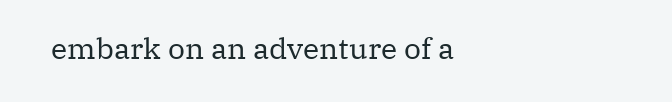embark on an adventure of a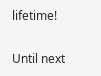lifetime!

Until next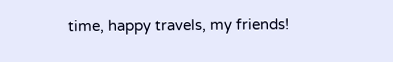time, happy travels, my friends!